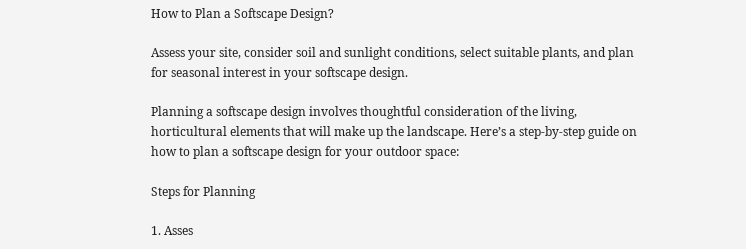How to Plan a Softscape Design?

Assess your site, consider soil and sunlight conditions, select suitable plants, and plan for seasonal interest in your softscape design.

Planning a softscape design involves thoughtful consideration of the living, horticultural elements that will make up the landscape. Here’s a step-by-step guide on how to plan a softscape design for your outdoor space:

Steps for Planning

1. Asses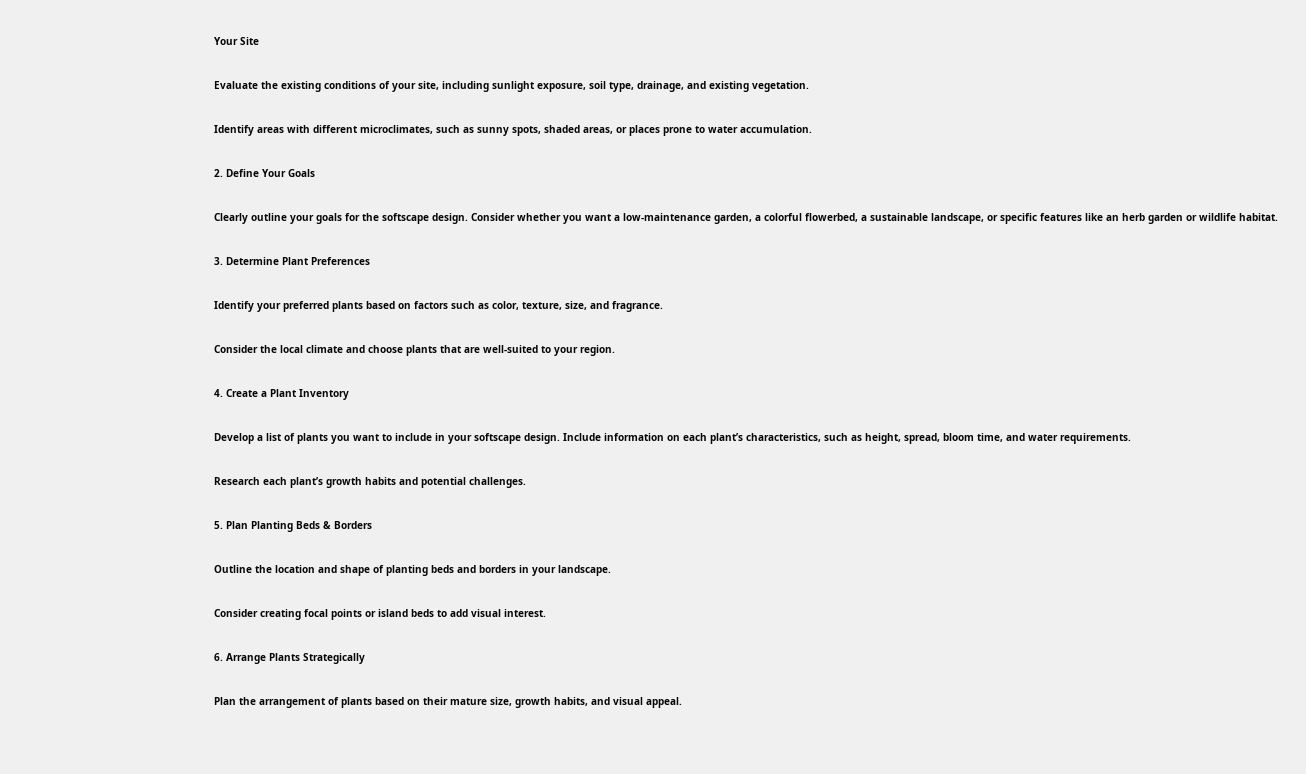Your Site

Evaluate the existing conditions of your site, including sunlight exposure, soil type, drainage, and existing vegetation.

Identify areas with different microclimates, such as sunny spots, shaded areas, or places prone to water accumulation.

2. Define Your Goals

Clearly outline your goals for the softscape design. Consider whether you want a low-maintenance garden, a colorful flowerbed, a sustainable landscape, or specific features like an herb garden or wildlife habitat.

3. Determine Plant Preferences

Identify your preferred plants based on factors such as color, texture, size, and fragrance.

Consider the local climate and choose plants that are well-suited to your region.

4. Create a Plant Inventory

Develop a list of plants you want to include in your softscape design. Include information on each plant’s characteristics, such as height, spread, bloom time, and water requirements.

Research each plant’s growth habits and potential challenges.

5. Plan Planting Beds & Borders

Outline the location and shape of planting beds and borders in your landscape.

Consider creating focal points or island beds to add visual interest.

6. Arrange Plants Strategically

Plan the arrangement of plants based on their mature size, growth habits, and visual appeal.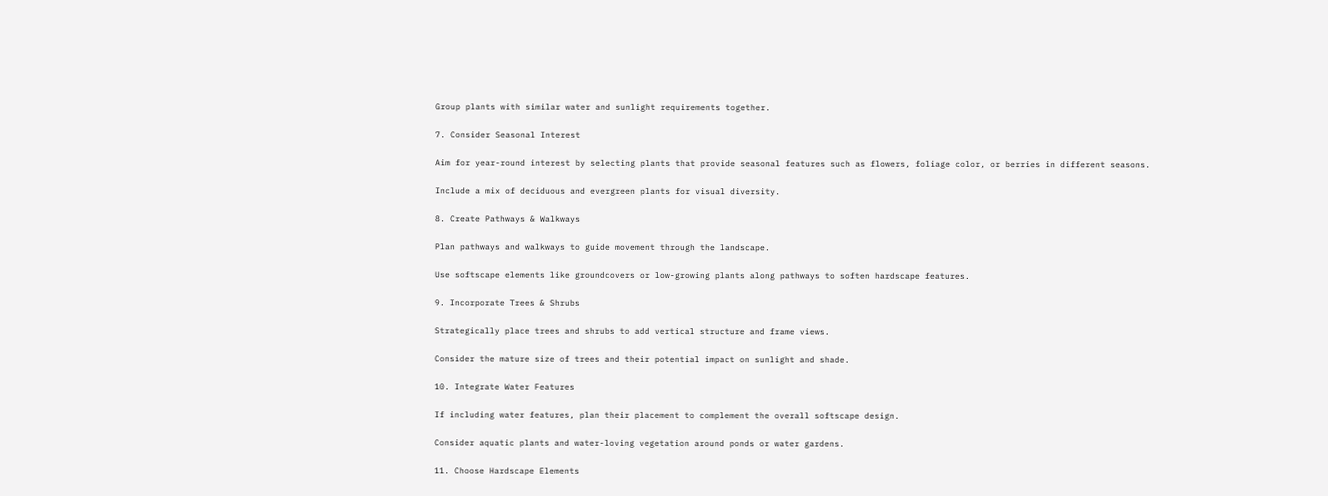Group plants with similar water and sunlight requirements together.

7. Consider Seasonal Interest

Aim for year-round interest by selecting plants that provide seasonal features such as flowers, foliage color, or berries in different seasons.

Include a mix of deciduous and evergreen plants for visual diversity.

8. Create Pathways & Walkways

Plan pathways and walkways to guide movement through the landscape.

Use softscape elements like groundcovers or low-growing plants along pathways to soften hardscape features.

9. Incorporate Trees & Shrubs

Strategically place trees and shrubs to add vertical structure and frame views.

Consider the mature size of trees and their potential impact on sunlight and shade.

10. Integrate Water Features

If including water features, plan their placement to complement the overall softscape design.

Consider aquatic plants and water-loving vegetation around ponds or water gardens.

11. Choose Hardscape Elements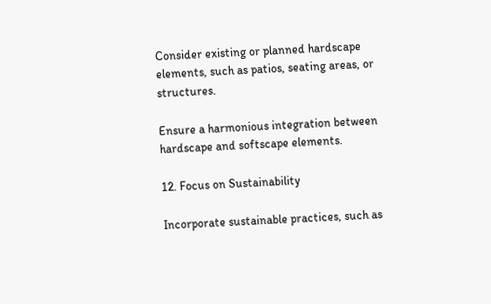Consider existing or planned hardscape elements, such as patios, seating areas, or structures.

Ensure a harmonious integration between hardscape and softscape elements.

12. Focus on Sustainability

Incorporate sustainable practices, such as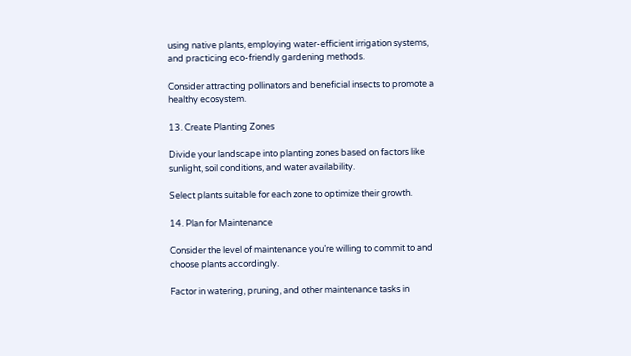using native plants, employing water-efficient irrigation systems, and practicing eco-friendly gardening methods.

Consider attracting pollinators and beneficial insects to promote a healthy ecosystem.

13. Create Planting Zones

Divide your landscape into planting zones based on factors like sunlight, soil conditions, and water availability.

Select plants suitable for each zone to optimize their growth.

14. Plan for Maintenance

Consider the level of maintenance you’re willing to commit to and choose plants accordingly.

Factor in watering, pruning, and other maintenance tasks in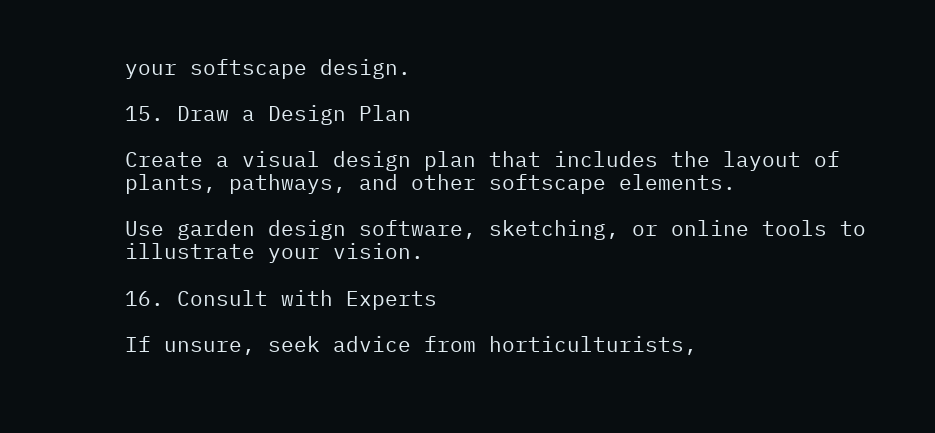your softscape design.

15. Draw a Design Plan

Create a visual design plan that includes the layout of plants, pathways, and other softscape elements.

Use garden design software, sketching, or online tools to illustrate your vision.

16. Consult with Experts

If unsure, seek advice from horticulturists,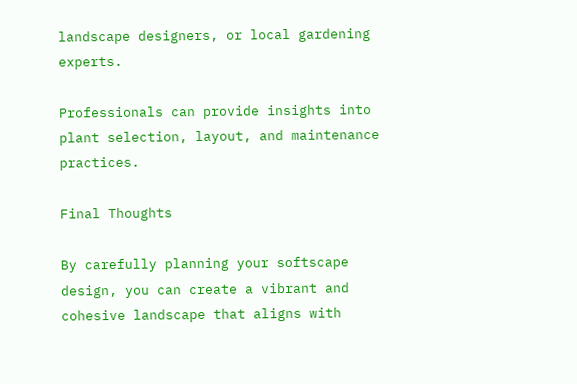landscape designers, or local gardening experts.

Professionals can provide insights into plant selection, layout, and maintenance practices.

Final Thoughts

By carefully planning your softscape design, you can create a vibrant and cohesive landscape that aligns with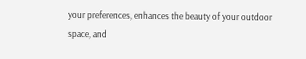your preferences, enhances the beauty of your outdoor space, and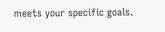meets your specific goals.